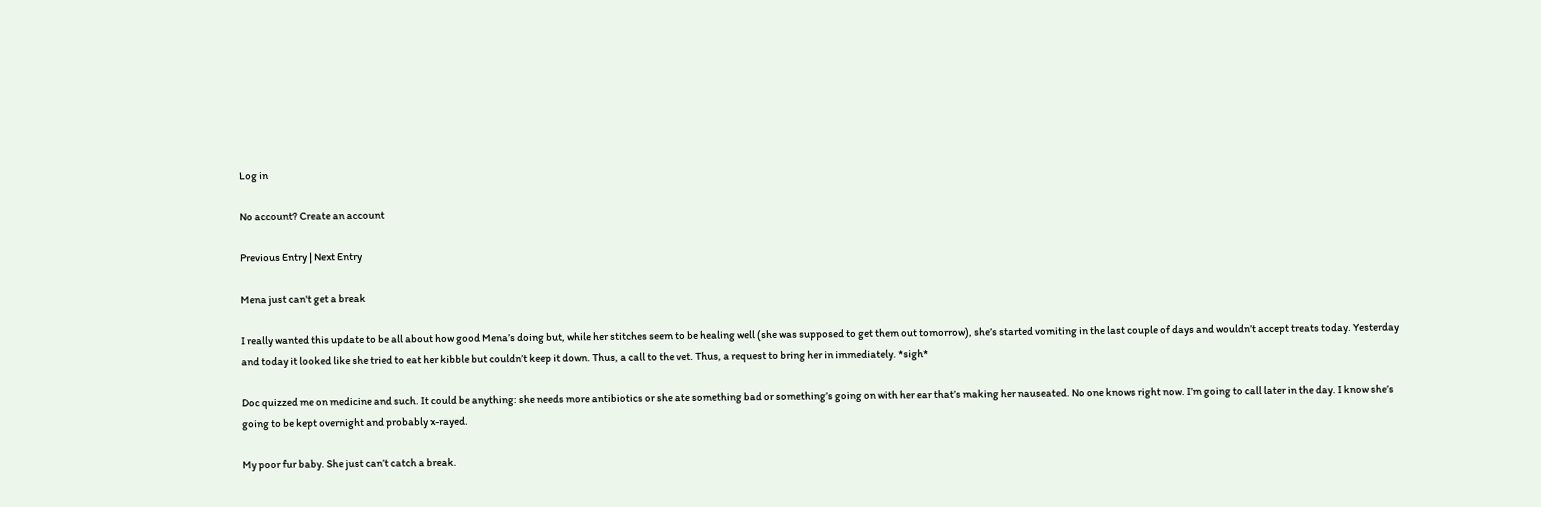Log in

No account? Create an account

Previous Entry | Next Entry

Mena just can't get a break

I really wanted this update to be all about how good Mena’s doing but, while her stitches seem to be healing well (she was supposed to get them out tomorrow), she’s started vomiting in the last couple of days and wouldn’t accept treats today. Yesterday and today it looked like she tried to eat her kibble but couldn’t keep it down. Thus, a call to the vet. Thus, a request to bring her in immediately. *sigh*

Doc quizzed me on medicine and such. It could be anything: she needs more antibiotics or she ate something bad or something’s going on with her ear that’s making her nauseated. No one knows right now. I’m going to call later in the day. I know she’s going to be kept overnight and probably x-rayed.

My poor fur baby. She just can’t catch a break.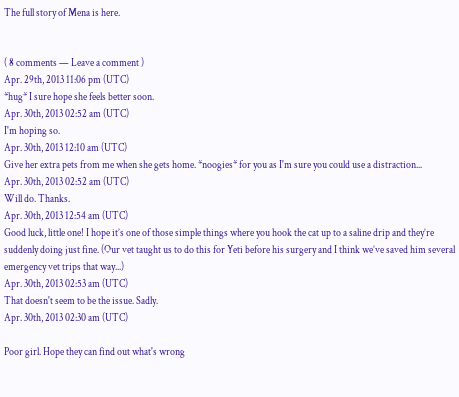The full story of Mena is here.


( 8 comments — Leave a comment )
Apr. 29th, 2013 11:06 pm (UTC)
*hug* I sure hope she feels better soon.
Apr. 30th, 2013 02:52 am (UTC)
I'm hoping so.
Apr. 30th, 2013 12:10 am (UTC)
Give her extra pets from me when she gets home. *noogies* for you as I'm sure you could use a distraction...
Apr. 30th, 2013 02:52 am (UTC)
Will do. Thanks.
Apr. 30th, 2013 12:54 am (UTC)
Good luck, little one! I hope it’s one of those simple things where you hook the cat up to a saline drip and they’re suddenly doing just fine. (Our vet taught us to do this for Yeti before his surgery and I think we’ve saved him several emergency vet trips that way...)
Apr. 30th, 2013 02:53 am (UTC)
That doesn't seem to be the issue. Sadly.
Apr. 30th, 2013 02:30 am (UTC)

Poor girl. Hope they can find out what's wrong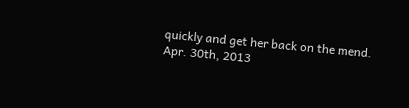quickly and get her back on the mend.
Apr. 30th, 2013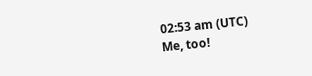02:53 am (UTC)
Me, too!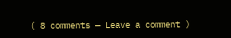( 8 comments — Leave a comment )